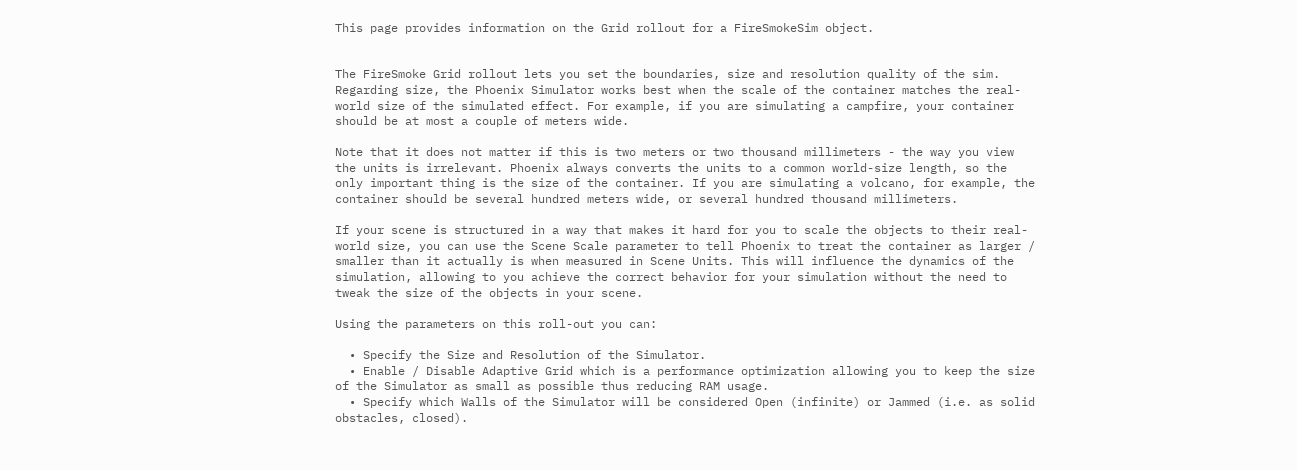This page provides information on the Grid rollout for a FireSmokeSim object.


The FireSmoke Grid rollout lets you set the boundaries, size and resolution quality of the sim. Regarding size, the Phoenix Simulator works best when the scale of the container matches the real-world size of the simulated effect. For example, if you are simulating a campfire, your container should be at most a couple of meters wide.

Note that it does not matter if this is two meters or two thousand millimeters - the way you view the units is irrelevant. Phoenix always converts the units to a common world-size length, so the only important thing is the size of the container. If you are simulating a volcano, for example, the container should be several hundred meters wide, or several hundred thousand millimeters.

If your scene is structured in a way that makes it hard for you to scale the objects to their real-world size, you can use the Scene Scale parameter to tell Phoenix to treat the container as larger / smaller than it actually is when measured in Scene Units. This will influence the dynamics of the simulation, allowing to you achieve the correct behavior for your simulation without the need to tweak the size of the objects in your scene.

Using the parameters on this roll-out you can:

  • Specify the Size and Resolution of the Simulator.
  • Enable / Disable Adaptive Grid which is a performance optimization allowing you to keep the size of the Simulator as small as possible thus reducing RAM usage.
  • Specify which Walls of the Simulator will be considered Open (infinite) or Jammed (i.e. as solid obstacles, closed).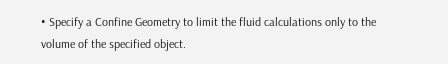• Specify a Confine Geometry to limit the fluid calculations only to the volume of the specified object.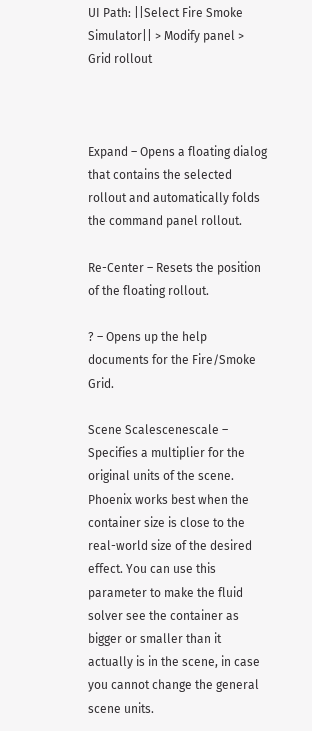UI Path: ||Select Fire Smoke Simulator|| > Modify panel > Grid rollout



Expand – Opens a floating dialog that contains the selected rollout and automatically folds the command panel rollout.

Re-Center – Resets the position of the floating rollout.

? – Opens up the help documents for the Fire/Smoke Grid.

Scene Scalescenescale – Specifies a multiplier for the original units of the scene. Phoenix works best when the container size is close to the real-world size of the desired effect. You can use this parameter to make the fluid solver see the container as bigger or smaller than it actually is in the scene, in case you cannot change the general scene units.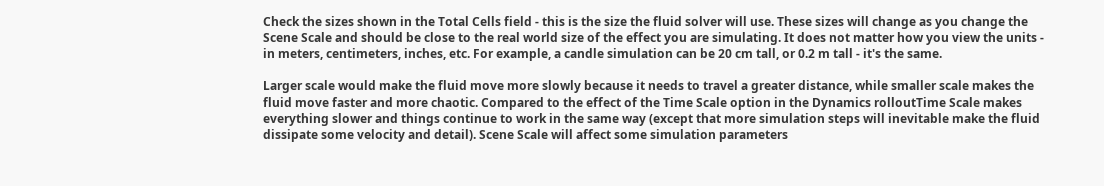Check the sizes shown in the Total Cells field - this is the size the fluid solver will use. These sizes will change as you change the Scene Scale and should be close to the real world size of the effect you are simulating. It does not matter how you view the units - in meters, centimeters, inches, etc. For example, a candle simulation can be 20 cm tall, or 0.2 m tall - it's the same.

Larger scale would make the fluid move more slowly because it needs to travel a greater distance, while smaller scale makes the fluid move faster and more chaotic. Compared to the effect of the Time Scale option in the Dynamics rolloutTime Scale makes everything slower and things continue to work in the same way (except that more simulation steps will inevitable make the fluid dissipate some velocity and detail). Scene Scale will affect some simulation parameters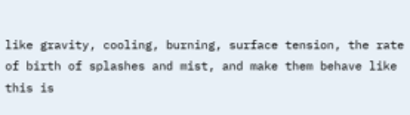like gravity, cooling, burning, surface tension, the rate of birth of splashes and mist, and make them behave like this is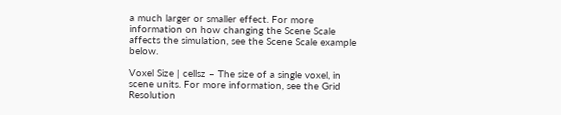a much larger or smaller effect. For more information on how changing the Scene Scale affects the simulation, see the Scene Scale example below.

Voxel Size | cellsz – The size of a single voxel, in scene units. For more information, see the Grid Resolution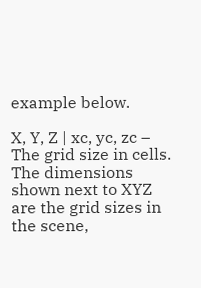example below.

X, Y, Z | xc, yc, zc – The grid size in cells. The dimensions shown next to XYZ are the grid sizes in the scene,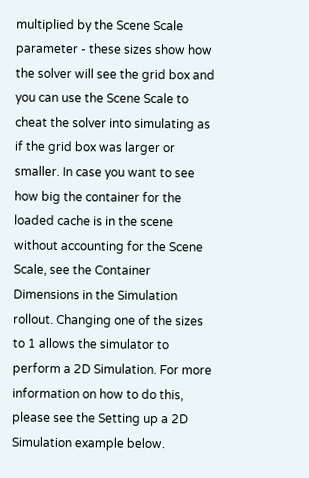multiplied by the Scene Scale parameter - these sizes show how the solver will see the grid box and you can use the Scene Scale to cheat the solver into simulating as if the grid box was larger or smaller. In case you want to see how big the container for the loaded cache is in the scene without accounting for the Scene Scale, see the Container Dimensions in the Simulation rollout. Changing one of the sizes to 1 allows the simulator to perform a 2D Simulation. For more information on how to do this, please see the Setting up a 2D Simulation example below.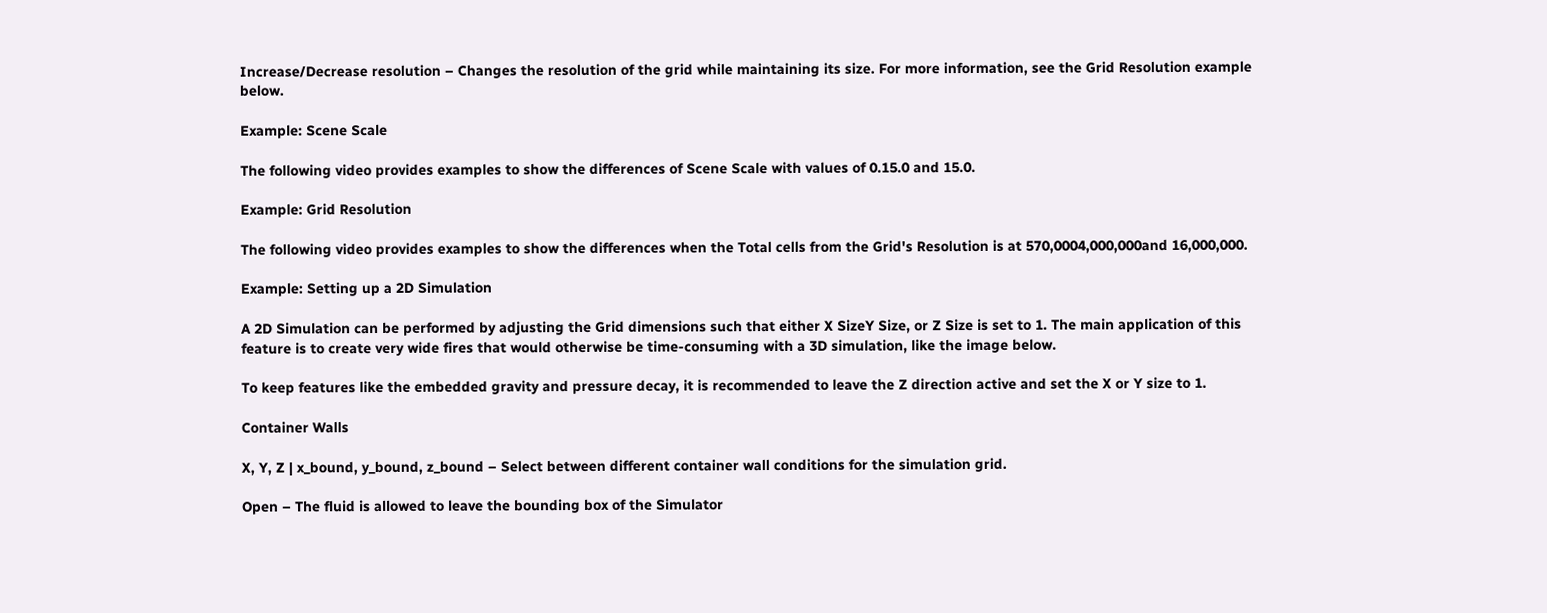Increase/Decrease resolution – Changes the resolution of the grid while maintaining its size. For more information, see the Grid Resolution example  below.

Example: Scene Scale

The following video provides examples to show the differences of Scene Scale with values of 0.15.0 and 15.0.

Example: Grid Resolution

The following video provides examples to show the differences when the Total cells from the Grid's Resolution is at 570,0004,000,000and 16,000,000.

Example: Setting up a 2D Simulation

A 2D Simulation can be performed by adjusting the Grid dimensions such that either X SizeY Size, or Z Size is set to 1. The main application of this feature is to create very wide fires that would otherwise be time-consuming with a 3D simulation, like the image below.

To keep features like the embedded gravity and pressure decay, it is recommended to leave the Z direction active and set the X or Y size to 1.

Container Walls

X, Y, Z | x_bound, y_bound, z_bound – Select between different container wall conditions for the simulation grid.

Open – The fluid is allowed to leave the bounding box of the Simulator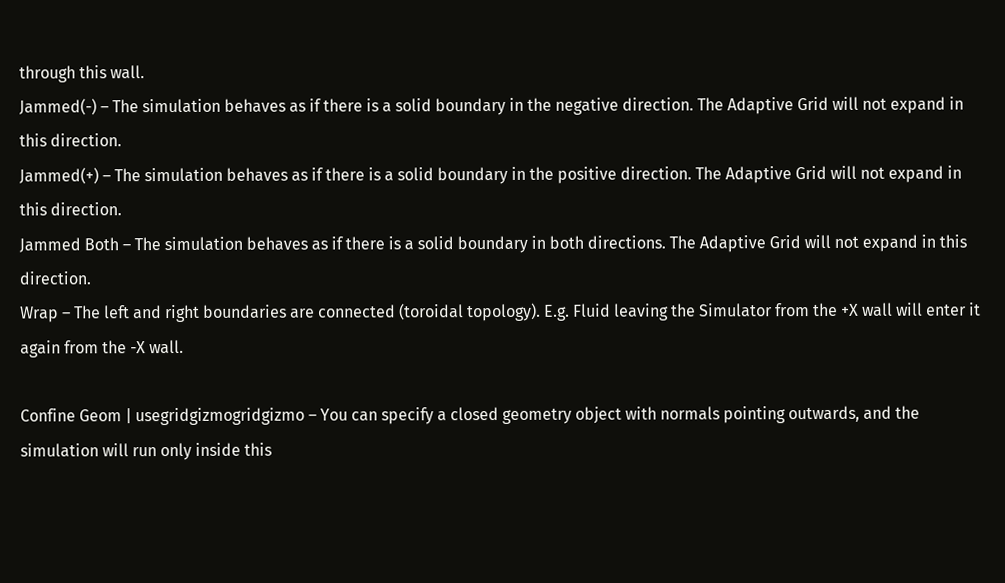through this wall.
Jammed(-) – The simulation behaves as if there is a solid boundary in the negative direction. The Adaptive Grid will not expand in this direction.
Jammed(+) – The simulation behaves as if there is a solid boundary in the positive direction. The Adaptive Grid will not expand in this direction.
Jammed Both – The simulation behaves as if there is a solid boundary in both directions. The Adaptive Grid will not expand in this direction.
Wrap – The left and right boundaries are connected (toroidal topology). E.g. Fluid leaving the Simulator from the +X wall will enter it again from the -X wall.

Confine Geom | usegridgizmogridgizmo – You can specify a closed geometry object with normals pointing outwards, and the simulation will run only inside this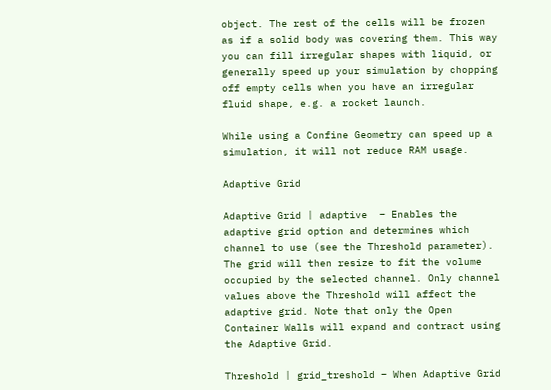object. The rest of the cells will be frozen as if a solid body was covering them. This way you can fill irregular shapes with liquid, or generally speed up your simulation by chopping off empty cells when you have an irregular fluid shape, e.g. a rocket launch.

While using a Confine Geometry can speed up a simulation, it will not reduce RAM usage.

Adaptive Grid

Adaptive Grid | adaptive  – Enables the adaptive grid option and determines which channel to use (see the Threshold parameter). The grid will then resize to fit the volume occupied by the selected channel. Only channel values above the Threshold will affect the adaptive grid. Note that only the Open Container Walls will expand and contract using the Adaptive Grid.

Threshold | grid_treshold – When Adaptive Grid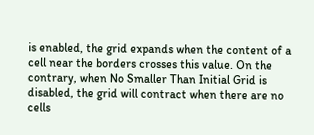is enabled, the grid expands when the content of a cell near the borders crosses this value. On the contrary, when No Smaller Than Initial Grid is disabled, the grid will contract when there are no cells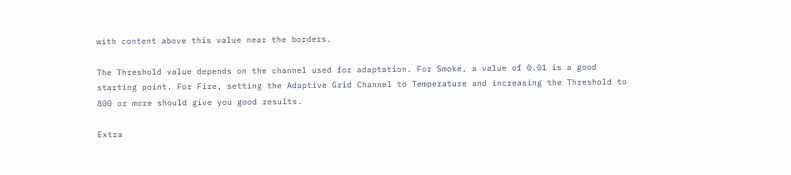with content above this value near the borders.

The Threshold value depends on the channel used for adaptation. For Smoke, a value of 0.01 is a good starting point. For Fire, setting the Adaptive Grid Channel to Temperature and increasing the Threshold to 800 or more should give you good results.

Extra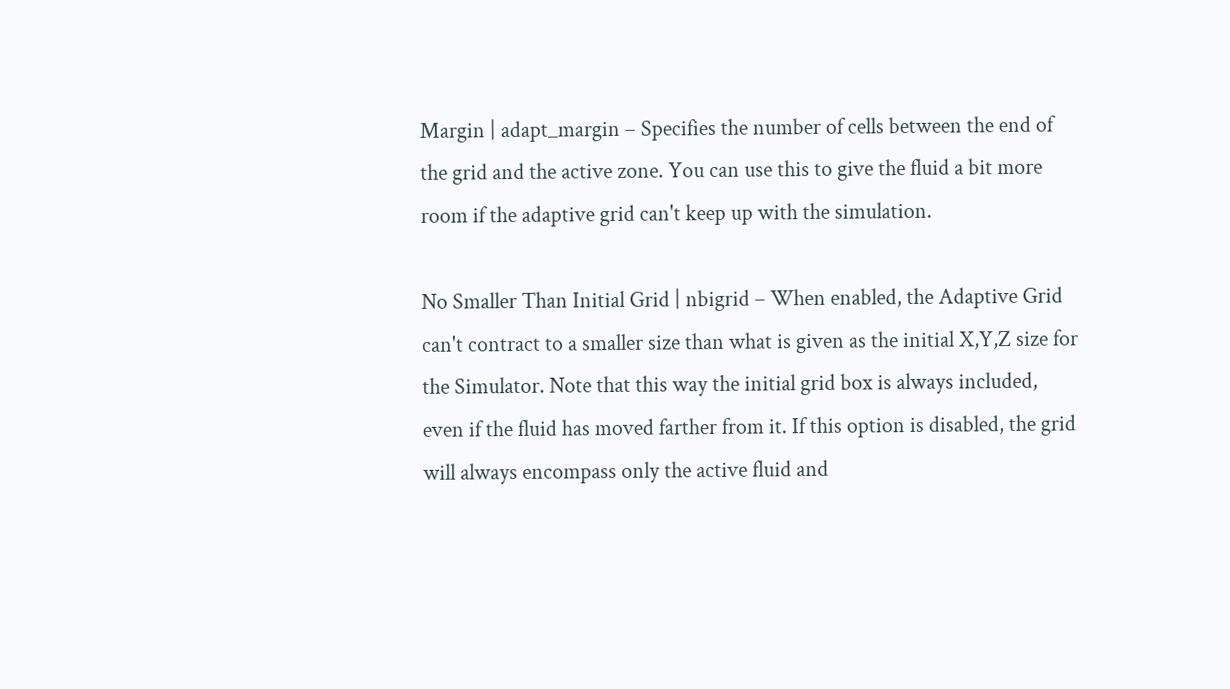Margin | adapt_margin – Specifies the number of cells between the end of the grid and the active zone. You can use this to give the fluid a bit more room if the adaptive grid can't keep up with the simulation.

No Smaller Than Initial Grid | nbigrid – When enabled, the Adaptive Grid can't contract to a smaller size than what is given as the initial X,Y,Z size for the Simulator. Note that this way the initial grid box is always included, even if the fluid has moved farther from it. If this option is disabled, the grid will always encompass only the active fluid and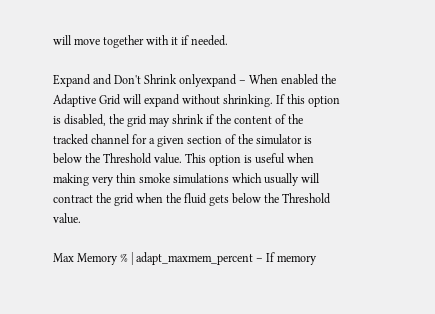will move together with it if needed.

Expand and Don't Shrink onlyexpand – When enabled the Adaptive Grid will expand without shrinking. If this option is disabled, the grid may shrink if the content of the tracked channel for a given section of the simulator is below the Threshold value. This option is useful when making very thin smoke simulations which usually will contract the grid when the fluid gets below the Threshold value.

Max Memory % | adapt_maxmem_percent – If memory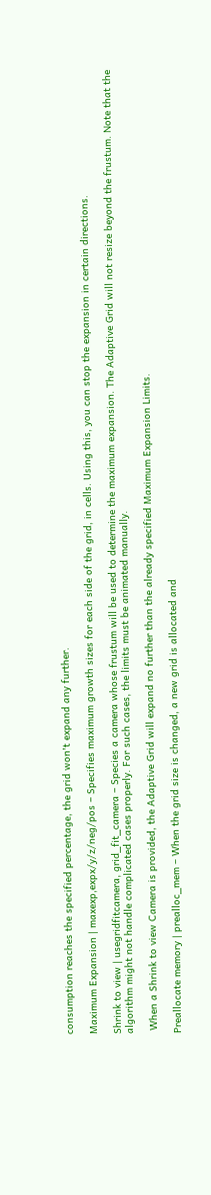consumption reaches the specified percentage, the grid won't expand any further.

Maximum Expansion | maxexp,expx/y/z/neg/pos – Specifies maximum growth sizes for each side of the grid, in cells. Using this, you can stop the expansion in certain directions.

Shrink to view | usegridfitcamera, grid_fit_camera – Species a camera whose frustum will be used to determine the maximum expansion. The Adaptive Grid will not resize beyond the frustum. Note that the algorithm might not handle complicated cases properly. For such cases, the limits must be animated manually.

 When a Shrink to view Camera is provided, the Adaptive Grid will expand no further than the already specified Maximum Expansion Limits.

Preallocate memory | prealloc_mem – When the grid size is changed, a new grid is allocated and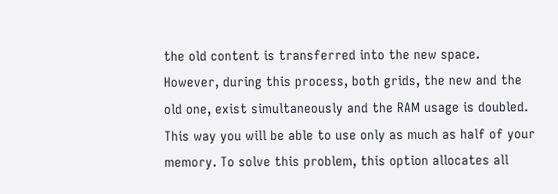the old content is transferred into the new space. However, during this process, both grids, the new and the old one, exist simultaneously and the RAM usage is doubled. This way you will be able to use only as much as half of your memory. To solve this problem, this option allocates all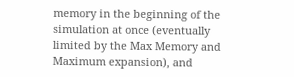memory in the beginning of the simulation at once (eventually limited by the Max Memory and Maximum expansion), and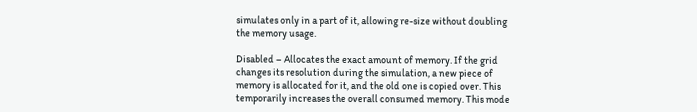simulates only in a part of it, allowing re-size without doubling the memory usage.

Disabled – Allocates the exact amount of memory. If the grid changes its resolution during the simulation, a new piece of memory is allocated for it, and the old one is copied over. This temporarily increases the overall consumed memory. This mode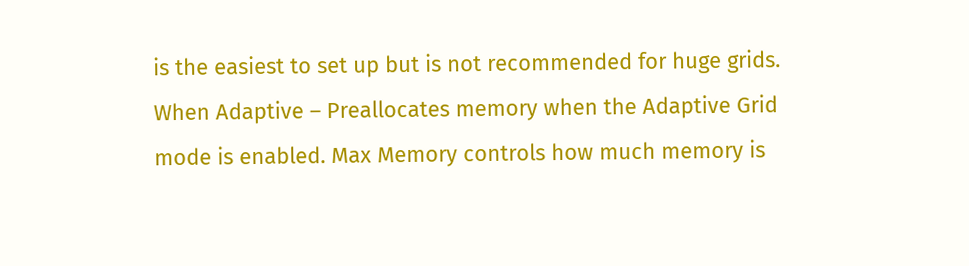is the easiest to set up but is not recommended for huge grids.
When Adaptive – Preallocates memory when the Adaptive Grid mode is enabled. Max Memory controls how much memory is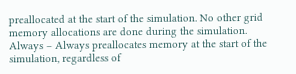preallocated at the start of the simulation. No other grid memory allocations are done during the simulation.
Always – Always preallocates memory at the start of the simulation, regardless of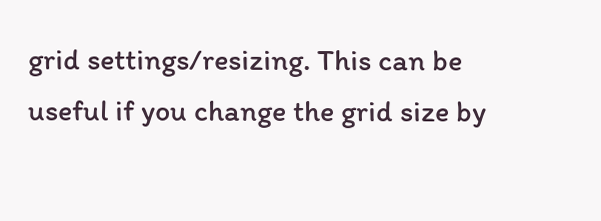grid settings/resizing. This can be useful if you change the grid size by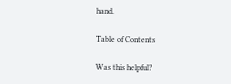hand.

Table of Contents

Was this helpful?